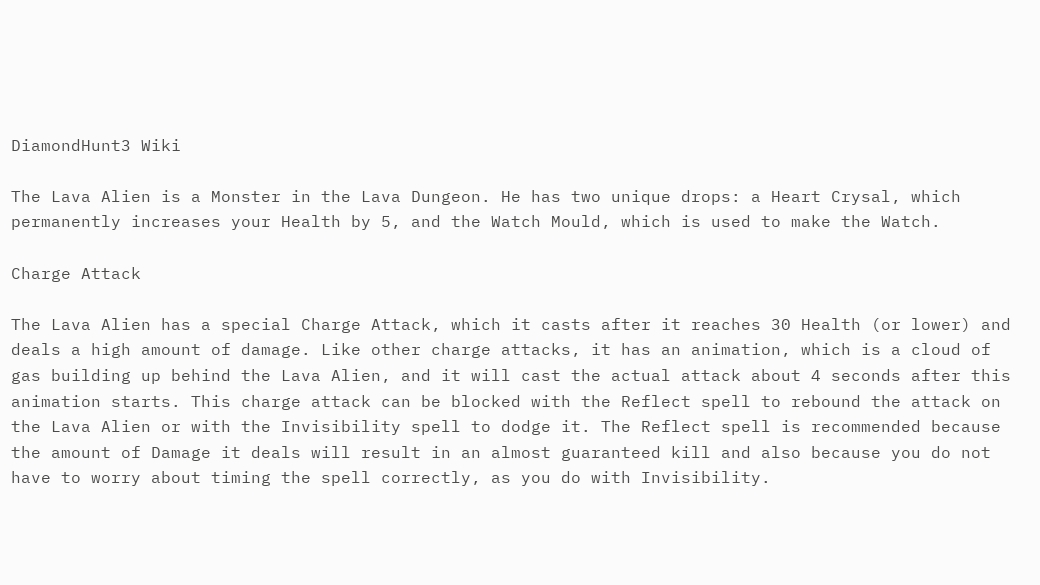DiamondHunt3 Wiki

The Lava Alien is a Monster in the Lava Dungeon. He has two unique drops: a Heart Crysal, which permanently increases your Health by 5, and the Watch Mould, which is used to make the Watch.

Charge Attack

The Lava Alien has a special Charge Attack, which it casts after it reaches 30 Health (or lower) and deals a high amount of damage. Like other charge attacks, it has an animation, which is a cloud of gas building up behind the Lava Alien, and it will cast the actual attack about 4 seconds after this animation starts. This charge attack can be blocked with the Reflect spell to rebound the attack on the Lava Alien or with the Invisibility spell to dodge it. The Reflect spell is recommended because the amount of Damage it deals will result in an almost guaranteed kill and also because you do not have to worry about timing the spell correctly, as you do with Invisibility.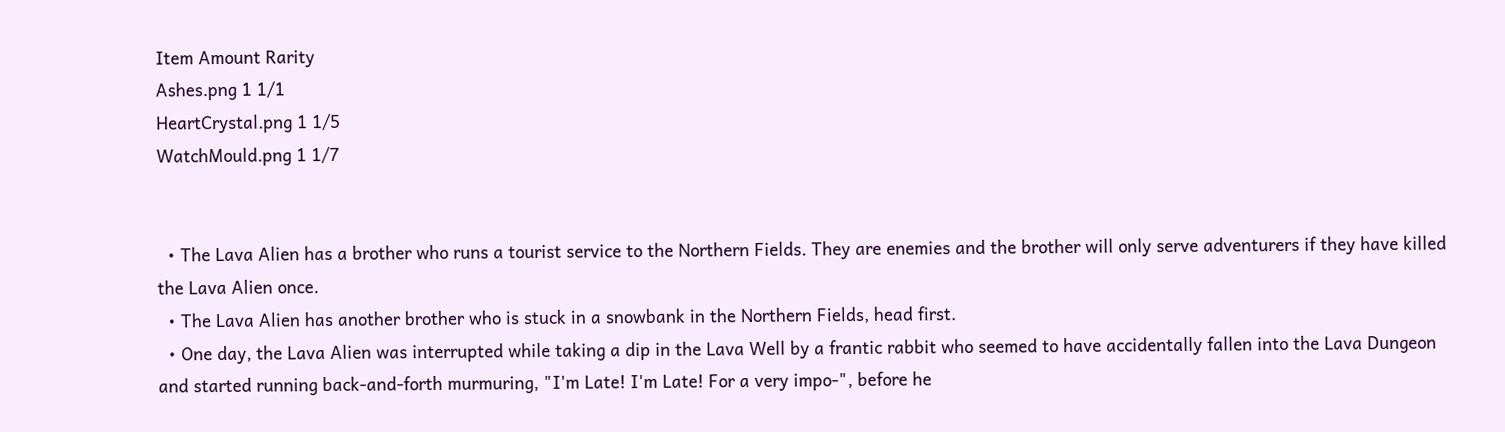Item Amount Rarity
Ashes.png 1 1/1
HeartCrystal.png 1 1/5
WatchMould.png 1 1/7


  • The Lava Alien has a brother who runs a tourist service to the Northern Fields. They are enemies and the brother will only serve adventurers if they have killed the Lava Alien once.
  • The Lava Alien has another brother who is stuck in a snowbank in the Northern Fields, head first.
  • One day, the Lava Alien was interrupted while taking a dip in the Lava Well by a frantic rabbit who seemed to have accidentally fallen into the Lava Dungeon and started running back-and-forth murmuring, "I'm Late! I'm Late! For a very impo-", before he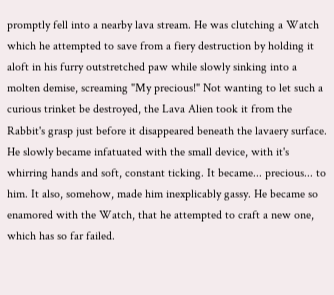promptly fell into a nearby lava stream. He was clutching a Watch which he attempted to save from a fiery destruction by holding it aloft in his furry outstretched paw while slowly sinking into a molten demise, screaming "My precious!" Not wanting to let such a curious trinket be destroyed, the Lava Alien took it from the Rabbit's grasp just before it disappeared beneath the lavaery surface. He slowly became infatuated with the small device, with it's whirring hands and soft, constant ticking. It became... precious... to him. It also, somehow, made him inexplicably gassy. He became so enamored with the Watch, that he attempted to craft a new one, which has so far failed.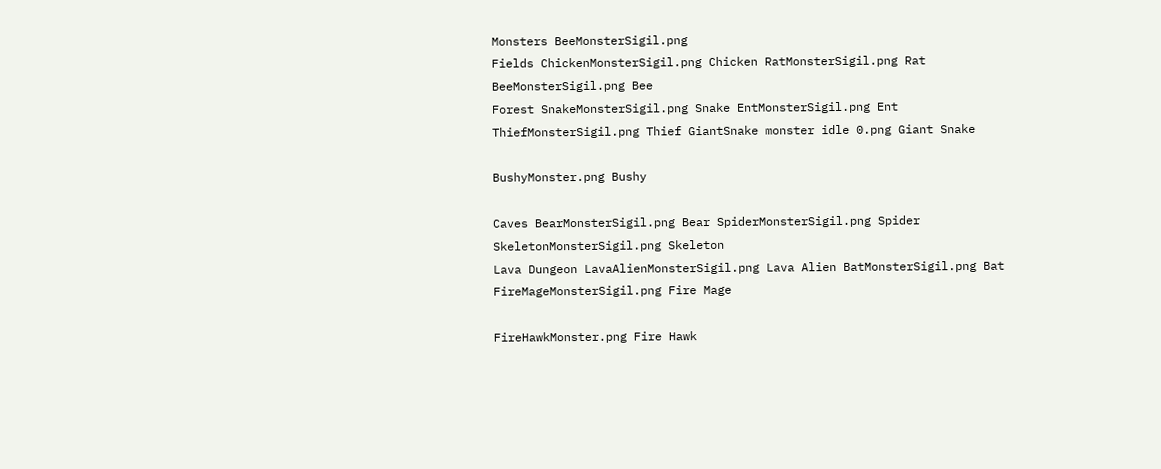Monsters BeeMonsterSigil.png
Fields ChickenMonsterSigil.png Chicken RatMonsterSigil.png Rat BeeMonsterSigil.png Bee
Forest SnakeMonsterSigil.png Snake EntMonsterSigil.png Ent ThiefMonsterSigil.png Thief GiantSnake monster idle 0.png Giant Snake

BushyMonster.png Bushy

Caves BearMonsterSigil.png Bear SpiderMonsterSigil.png Spider SkeletonMonsterSigil.png Skeleton
Lava Dungeon LavaAlienMonsterSigil.png Lava Alien BatMonsterSigil.png Bat FireMageMonsterSigil.png Fire Mage

FireHawkMonster.png Fire Hawk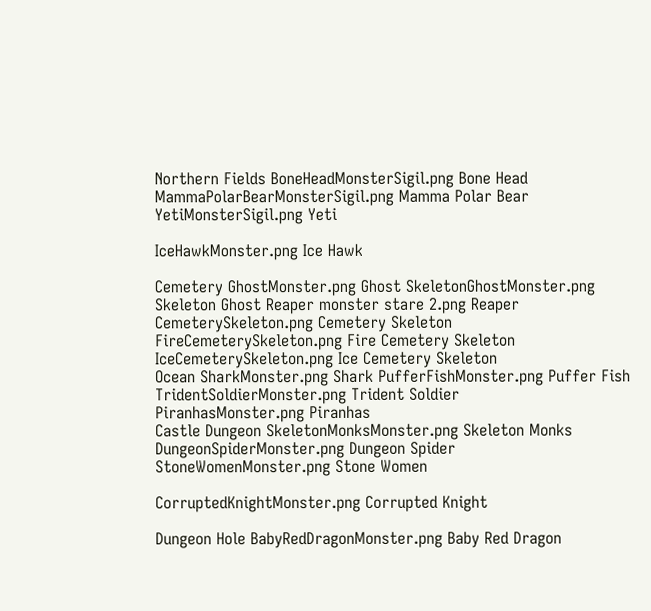Northern Fields BoneHeadMonsterSigil.png Bone Head MammaPolarBearMonsterSigil.png Mamma Polar Bear YetiMonsterSigil.png Yeti

IceHawkMonster.png Ice Hawk

Cemetery GhostMonster.png Ghost SkeletonGhostMonster.png Skeleton Ghost Reaper monster stare 2.png Reaper
CemeterySkeleton.png Cemetery Skeleton FireCemeterySkeleton.png Fire Cemetery Skeleton IceCemeterySkeleton.png Ice Cemetery Skeleton
Ocean SharkMonster.png Shark PufferFishMonster.png Puffer Fish TridentSoldierMonster.png Trident Soldier
PiranhasMonster.png Piranhas
Castle Dungeon SkeletonMonksMonster.png Skeleton Monks DungeonSpiderMonster.png Dungeon Spider StoneWomenMonster.png Stone Women

CorruptedKnightMonster.png Corrupted Knight

Dungeon Hole BabyRedDragonMonster.png Baby Red Dragon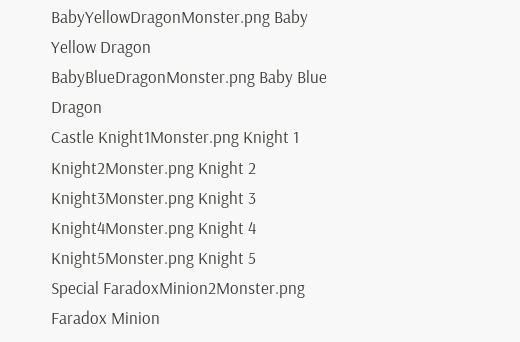BabyYellowDragonMonster.png Baby Yellow Dragon BabyBlueDragonMonster.png Baby Blue Dragon
Castle Knight1Monster.png Knight 1 Knight2Monster.png Knight 2 Knight3Monster.png Knight 3 Knight4Monster.png Knight 4 Knight5Monster.png Knight 5
Special FaradoxMinion2Monster.png Faradox Minion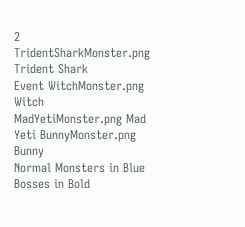2 TridentSharkMonster.png Trident Shark
Event WitchMonster.png Witch MadYetiMonster.png Mad Yeti BunnyMonster.png Bunny
Normal Monsters in Blue Bosses in Bold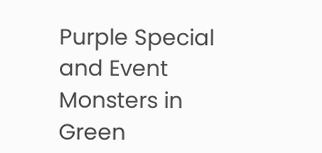Purple Special and Event Monsters in Green